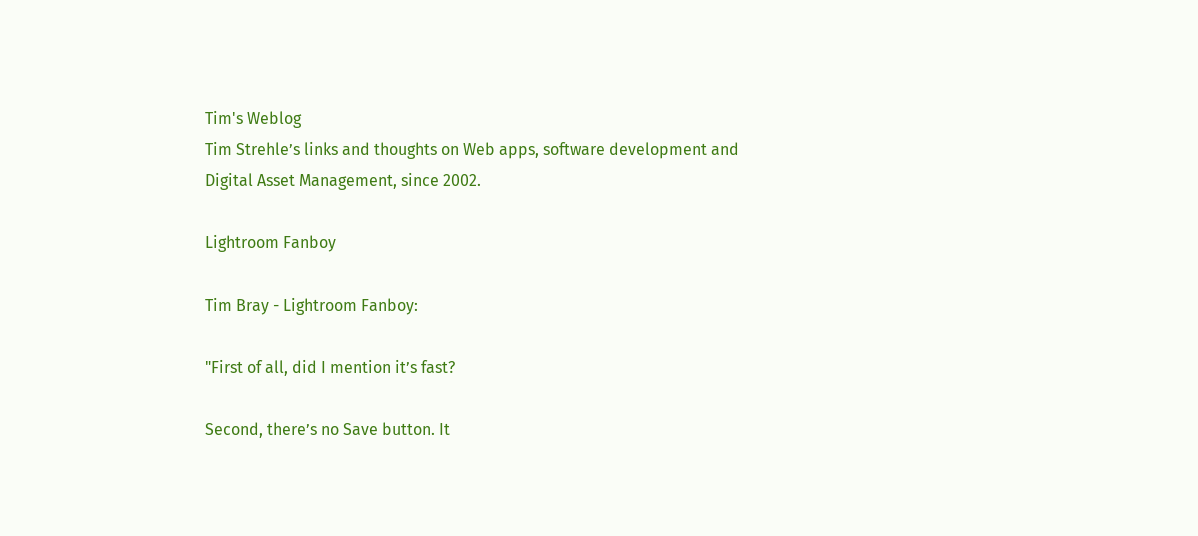Tim's Weblog
Tim Strehle’s links and thoughts on Web apps, software development and Digital Asset Management, since 2002.

Lightroom Fanboy

Tim Bray - Lightroom Fanboy:

"First of all, did I mention it’s fast?

Second, there’s no Save button. It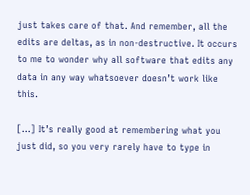just takes care of that. And remember, all the edits are deltas, as in non-destructive. It occurs to me to wonder why all software that edits any data in any way whatsoever doesn’t work like this.

[...] It’s really good at remembering what you just did, so you very rarely have to type in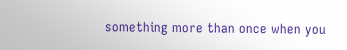something more than once when you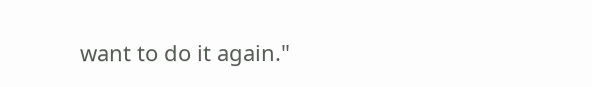want to do it again."